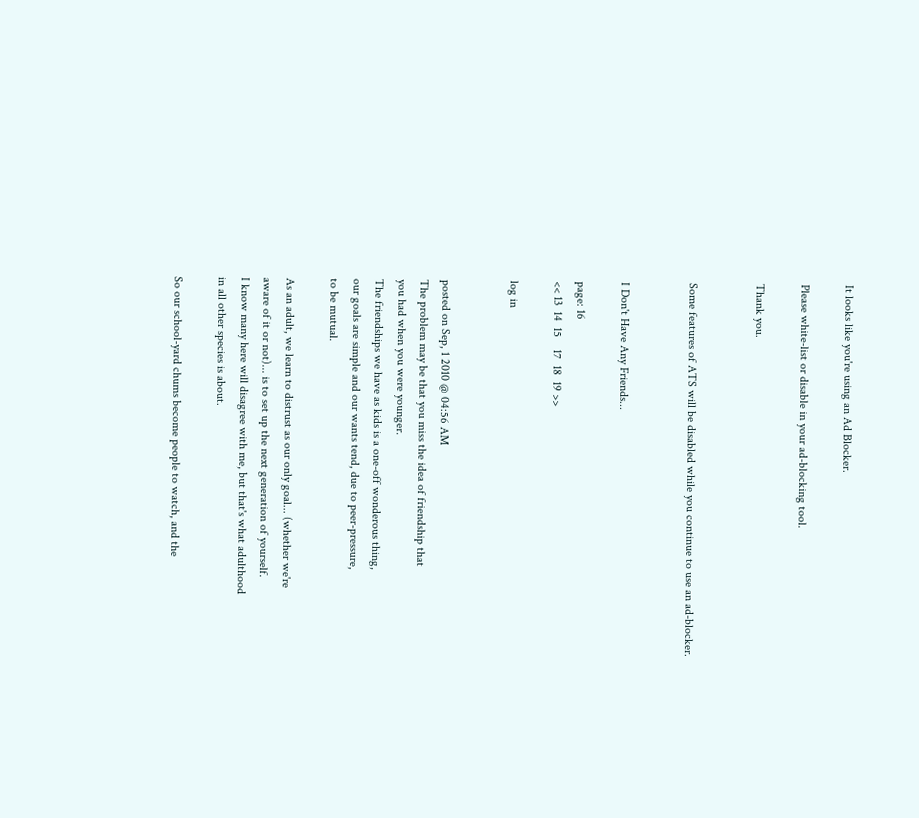It looks like you're using an Ad Blocker.

Please white-list or disable in your ad-blocking tool.

Thank you.


Some features of ATS will be disabled while you continue to use an ad-blocker.


I Don't Have Any Friends...

page: 16
<< 13  14  15    17  18  19 >>

log in


posted on Sep, 1 2010 @ 04:56 AM
The problem may be that you miss the idea of friendship that
you had when you were younger.
The friendships we have as kids is a one-off wonderous thing,
our goals are simple and our wants tend, due to peer-pressure,
to be mutual.

As an adult, we learn to distrust as our only goal... (whether we're
aware of it or not)... is to set up the next generation of yourself.
I know many here will disagree with me, but that's what adulthood
in all other species is about.

So our school-yard chums become people to watch, and the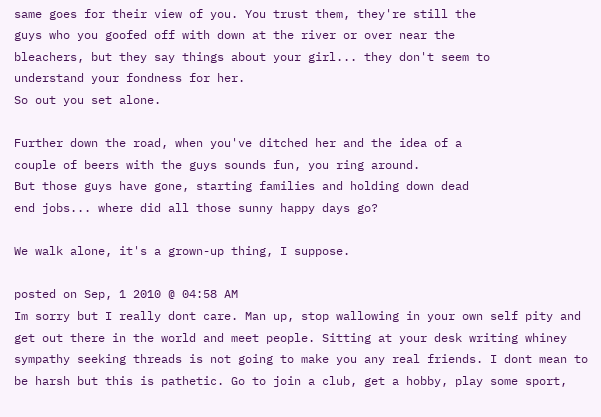same goes for their view of you. You trust them, they're still the
guys who you goofed off with down at the river or over near the
bleachers, but they say things about your girl... they don't seem to
understand your fondness for her.
So out you set alone.

Further down the road, when you've ditched her and the idea of a
couple of beers with the guys sounds fun, you ring around.
But those guys have gone, starting families and holding down dead
end jobs... where did all those sunny happy days go?

We walk alone, it's a grown-up thing, I suppose.

posted on Sep, 1 2010 @ 04:58 AM
Im sorry but I really dont care. Man up, stop wallowing in your own self pity and get out there in the world and meet people. Sitting at your desk writing whiney sympathy seeking threads is not going to make you any real friends. I dont mean to be harsh but this is pathetic. Go to join a club, get a hobby, play some sport,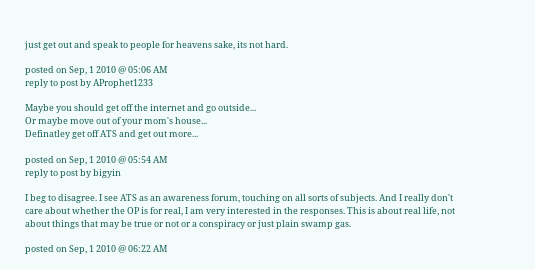just get out and speak to people for heavens sake, its not hard.

posted on Sep, 1 2010 @ 05:06 AM
reply to post by AProphet1233

Maybe you should get off the internet and go outside...
Or maybe move out of your mom's house...
Definatley get off ATS and get out more...

posted on Sep, 1 2010 @ 05:54 AM
reply to post by bigyin

I beg to disagree. I see ATS as an awareness forum, touching on all sorts of subjects. And I really don't care about whether the OP is for real, I am very interested in the responses. This is about real life, not about things that may be true or not or a conspiracy or just plain swamp gas.

posted on Sep, 1 2010 @ 06:22 AM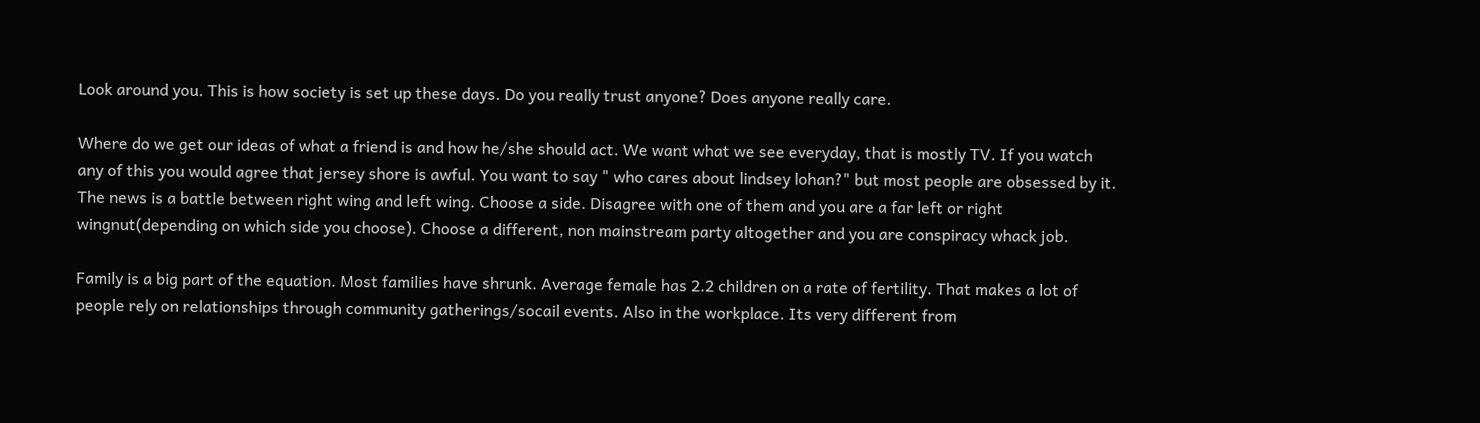Look around you. This is how society is set up these days. Do you really trust anyone? Does anyone really care.

Where do we get our ideas of what a friend is and how he/she should act. We want what we see everyday, that is mostly TV. If you watch any of this you would agree that jersey shore is awful. You want to say " who cares about lindsey lohan?" but most people are obsessed by it. The news is a battle between right wing and left wing. Choose a side. Disagree with one of them and you are a far left or right wingnut(depending on which side you choose). Choose a different, non mainstream party altogether and you are conspiracy whack job.

Family is a big part of the equation. Most families have shrunk. Average female has 2.2 children on a rate of fertility. That makes a lot of people rely on relationships through community gatherings/socail events. Also in the workplace. Its very different from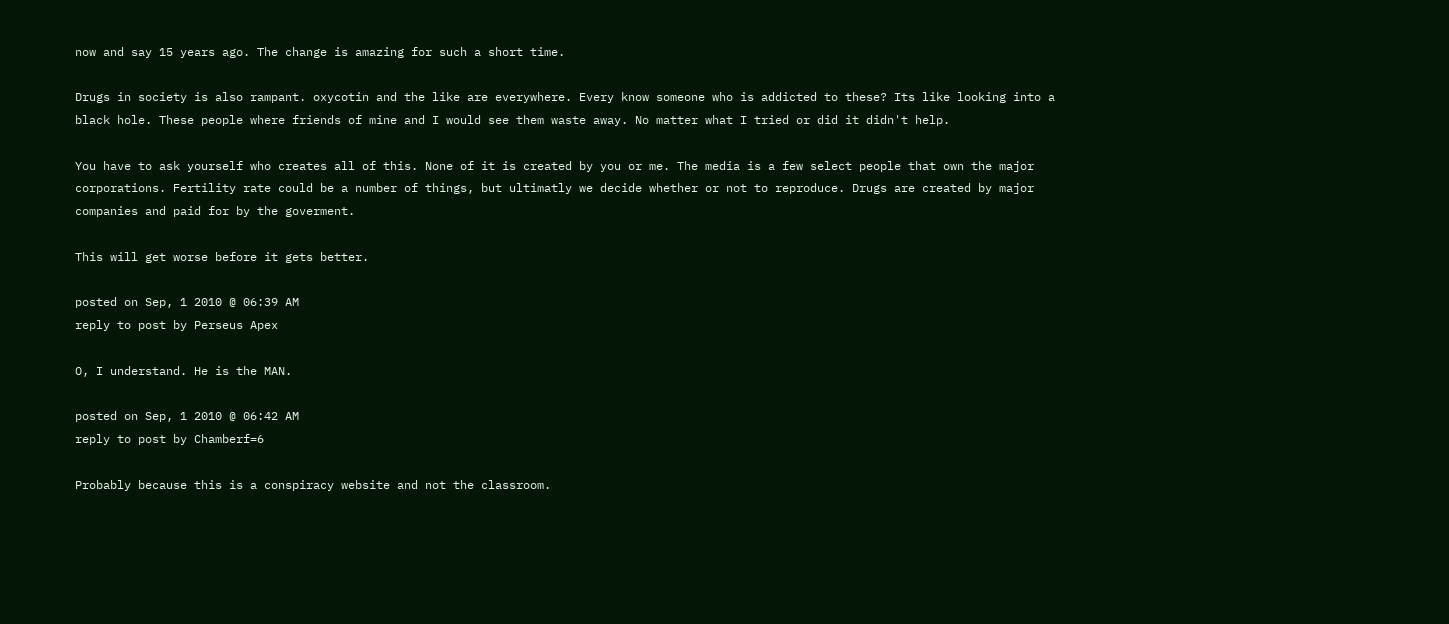now and say 15 years ago. The change is amazing for such a short time.

Drugs in society is also rampant. oxycotin and the like are everywhere. Every know someone who is addicted to these? Its like looking into a black hole. These people where friends of mine and I would see them waste away. No matter what I tried or did it didn't help.

You have to ask yourself who creates all of this. None of it is created by you or me. The media is a few select people that own the major corporations. Fertility rate could be a number of things, but ultimatly we decide whether or not to reproduce. Drugs are created by major companies and paid for by the goverment.

This will get worse before it gets better.

posted on Sep, 1 2010 @ 06:39 AM
reply to post by Perseus Apex

O, I understand. He is the MAN.

posted on Sep, 1 2010 @ 06:42 AM
reply to post by Chamberf=6

Probably because this is a conspiracy website and not the classroom.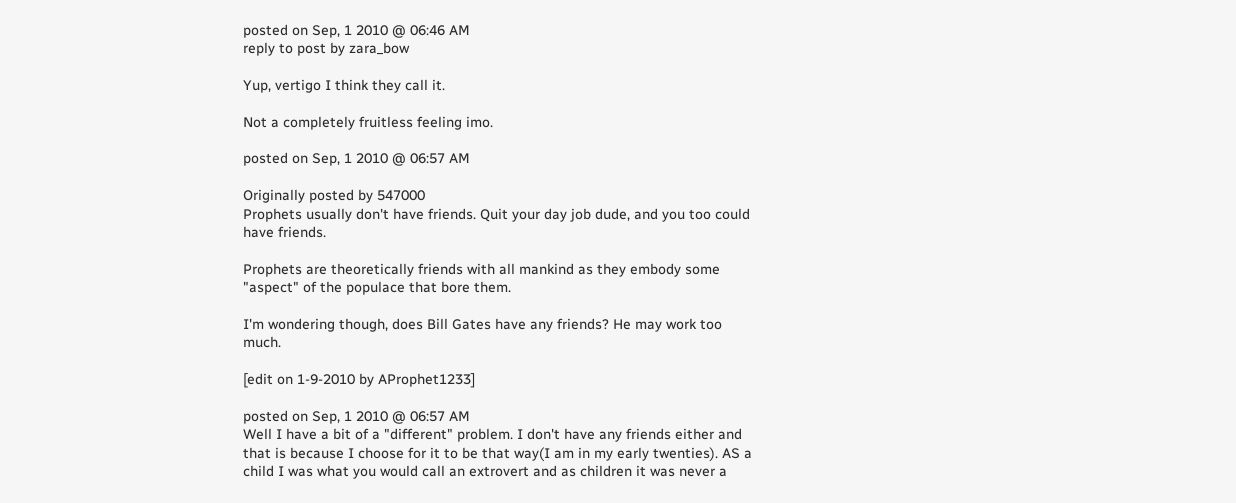posted on Sep, 1 2010 @ 06:46 AM
reply to post by zara_bow

Yup, vertigo I think they call it.

Not a completely fruitless feeling imo.

posted on Sep, 1 2010 @ 06:57 AM

Originally posted by 547000
Prophets usually don't have friends. Quit your day job dude, and you too could have friends.

Prophets are theoretically friends with all mankind as they embody some "aspect" of the populace that bore them.

I'm wondering though, does Bill Gates have any friends? He may work too much.

[edit on 1-9-2010 by AProphet1233]

posted on Sep, 1 2010 @ 06:57 AM
Well I have a bit of a "different" problem. I don't have any friends either and that is because I choose for it to be that way(I am in my early twenties). AS a child I was what you would call an extrovert and as children it was never a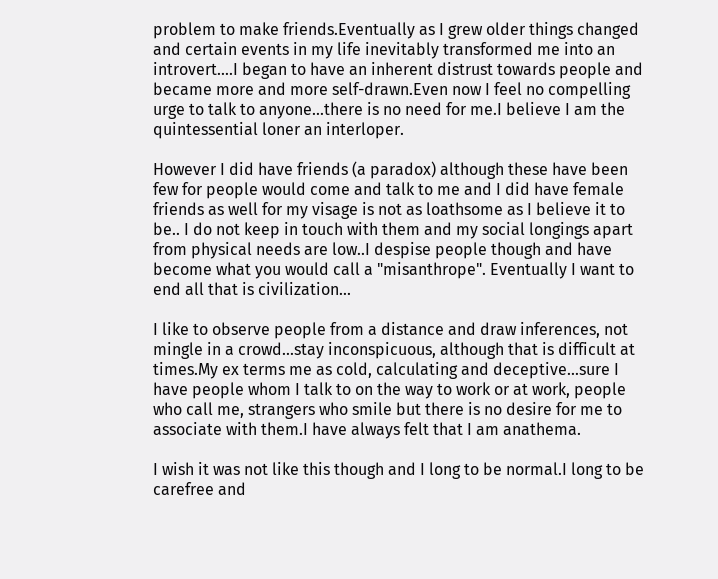problem to make friends.Eventually as I grew older things changed and certain events in my life inevitably transformed me into an introvert....I began to have an inherent distrust towards people and became more and more self-drawn.Even now I feel no compelling urge to talk to anyone...there is no need for me.I believe I am the quintessential loner an interloper.

However I did have friends (a paradox) although these have been few for people would come and talk to me and I did have female friends as well for my visage is not as loathsome as I believe it to be.. I do not keep in touch with them and my social longings apart from physical needs are low..I despise people though and have become what you would call a "misanthrope". Eventually I want to end all that is civilization...

I like to observe people from a distance and draw inferences, not mingle in a crowd...stay inconspicuous, although that is difficult at times.My ex terms me as cold, calculating and deceptive...sure I have people whom I talk to on the way to work or at work, people who call me, strangers who smile but there is no desire for me to associate with them.I have always felt that I am anathema.

I wish it was not like this though and I long to be normal.I long to be carefree and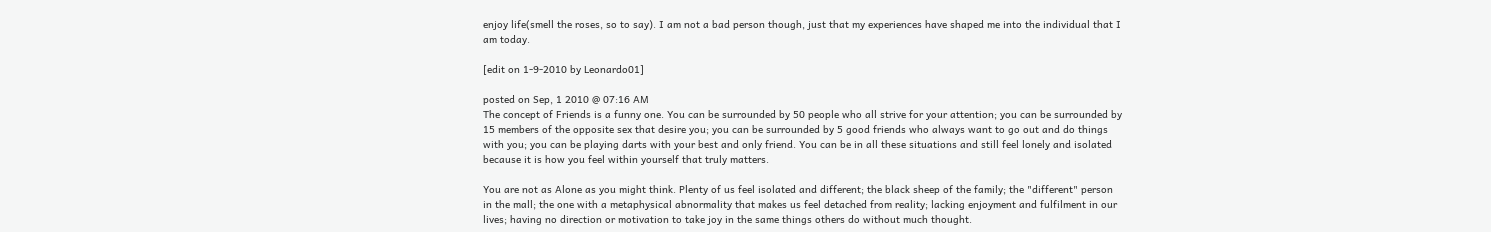enjoy life(smell the roses, so to say). I am not a bad person though, just that my experiences have shaped me into the individual that I am today.

[edit on 1-9-2010 by Leonardo01]

posted on Sep, 1 2010 @ 07:16 AM
The concept of Friends is a funny one. You can be surrounded by 50 people who all strive for your attention; you can be surrounded by 15 members of the opposite sex that desire you; you can be surrounded by 5 good friends who always want to go out and do things with you; you can be playing darts with your best and only friend. You can be in all these situations and still feel lonely and isolated because it is how you feel within yourself that truly matters.

You are not as Alone as you might think. Plenty of us feel isolated and different; the black sheep of the family; the "different" person in the mall; the one with a metaphysical abnormality that makes us feel detached from reality; lacking enjoyment and fulfilment in our lives; having no direction or motivation to take joy in the same things others do without much thought.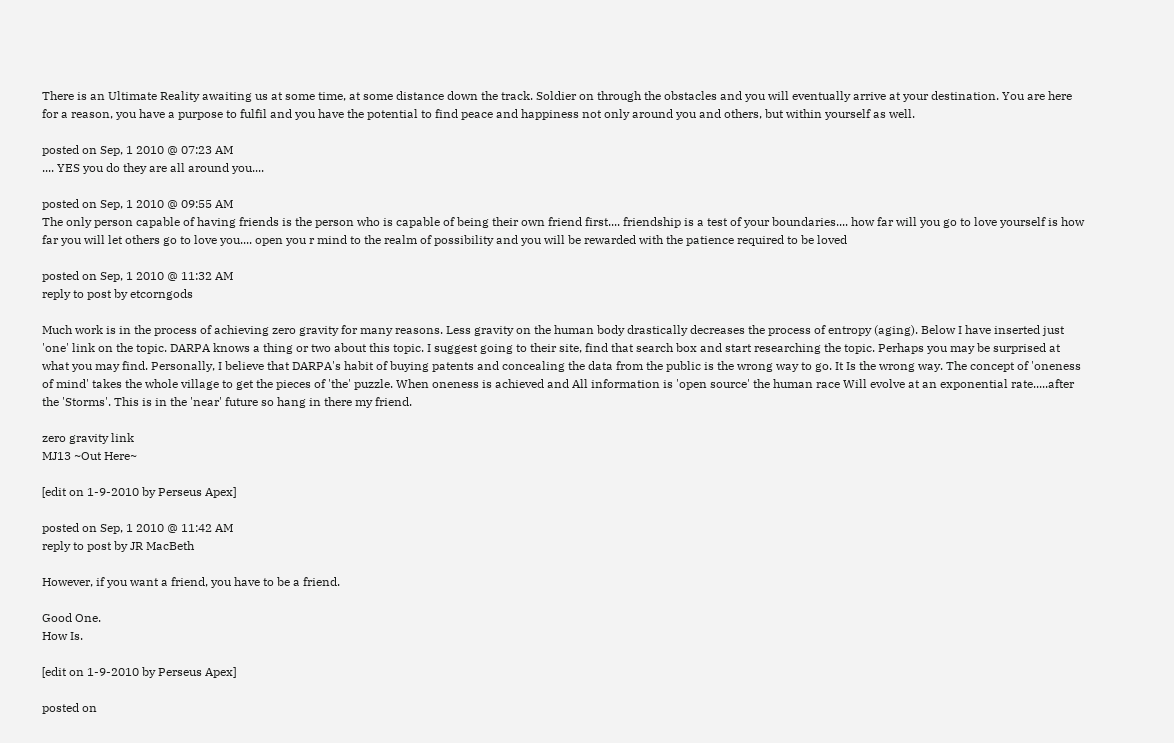There is an Ultimate Reality awaiting us at some time, at some distance down the track. Soldier on through the obstacles and you will eventually arrive at your destination. You are here for a reason, you have a purpose to fulfil and you have the potential to find peace and happiness not only around you and others, but within yourself as well.

posted on Sep, 1 2010 @ 07:23 AM
.... YES you do they are all around you....

posted on Sep, 1 2010 @ 09:55 AM
The only person capable of having friends is the person who is capable of being their own friend first.... friendship is a test of your boundaries.... how far will you go to love yourself is how far you will let others go to love you.... open you r mind to the realm of possibility and you will be rewarded with the patience required to be loved

posted on Sep, 1 2010 @ 11:32 AM
reply to post by etcorngods

Much work is in the process of achieving zero gravity for many reasons. Less gravity on the human body drastically decreases the process of entropy (aging). Below I have inserted just 'one' link on the topic. DARPA knows a thing or two about this topic. I suggest going to their site, find that search box and start researching the topic. Perhaps you may be surprised at what you may find. Personally, I believe that DARPA's habit of buying patents and concealing the data from the public is the wrong way to go. It Is the wrong way. The concept of 'oneness of mind' takes the whole village to get the pieces of 'the' puzzle. When oneness is achieved and All information is 'open source' the human race Will evolve at an exponential rate.....after the 'Storms'. This is in the 'near' future so hang in there my friend.

zero gravity link
MJ13 ~Out Here~

[edit on 1-9-2010 by Perseus Apex]

posted on Sep, 1 2010 @ 11:42 AM
reply to post by JR MacBeth

However, if you want a friend, you have to be a friend.

Good One.
How Is.

[edit on 1-9-2010 by Perseus Apex]

posted on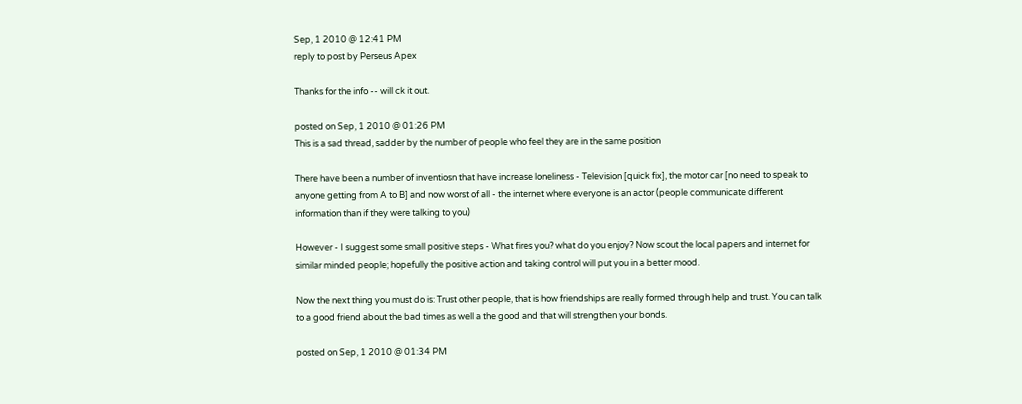Sep, 1 2010 @ 12:41 PM
reply to post by Perseus Apex

Thanks for the info -- will ck it out.

posted on Sep, 1 2010 @ 01:26 PM
This is a sad thread, sadder by the number of people who feel they are in the same position

There have been a number of inventiosn that have increase loneliness - Television [quick fix], the motor car [no need to speak to anyone getting from A to B] and now worst of all - the internet where everyone is an actor (people communicate different information than if they were talking to you)

However - I suggest some small positive steps - What fires you? what do you enjoy? Now scout the local papers and internet for similar minded people; hopefully the positive action and taking control will put you in a better mood.

Now the next thing you must do is: Trust other people, that is how friendships are really formed through help and trust. You can talk to a good friend about the bad times as well a the good and that will strengthen your bonds.

posted on Sep, 1 2010 @ 01:34 PM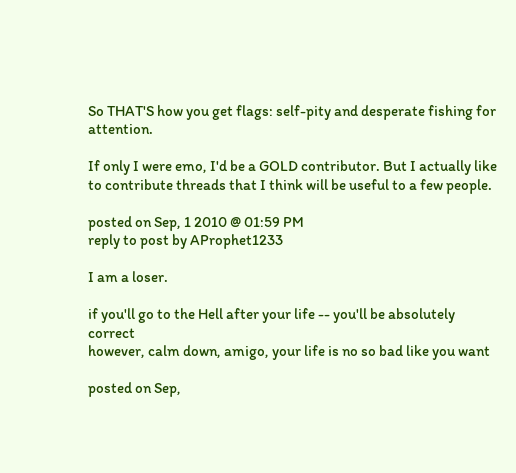So THAT'S how you get flags: self-pity and desperate fishing for attention.

If only I were emo, I'd be a GOLD contributor. But I actually like to contribute threads that I think will be useful to a few people.

posted on Sep, 1 2010 @ 01:59 PM
reply to post by AProphet1233

I am a loser.

if you'll go to the Hell after your life -- you'll be absolutely correct
however, calm down, amigo, your life is no so bad like you want

posted on Sep,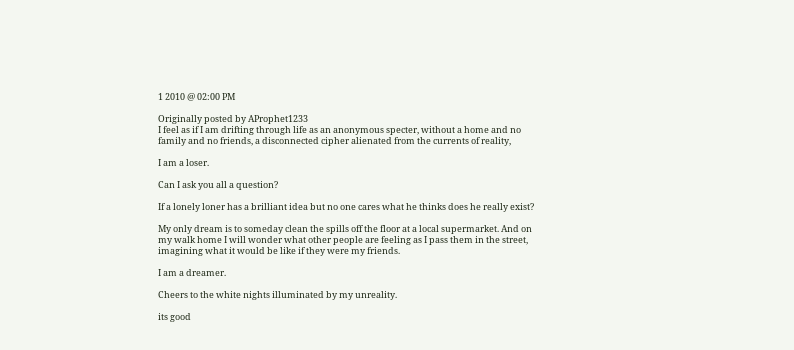1 2010 @ 02:00 PM

Originally posted by AProphet1233
I feel as if I am drifting through life as an anonymous specter, without a home and no family and no friends, a disconnected cipher alienated from the currents of reality,

I am a loser.

Can I ask you all a question?

If a lonely loner has a brilliant idea but no one cares what he thinks does he really exist?

My only dream is to someday clean the spills off the floor at a local supermarket. And on my walk home I will wonder what other people are feeling as I pass them in the street, imagining what it would be like if they were my friends.

I am a dreamer.

Cheers to the white nights illuminated by my unreality.

its good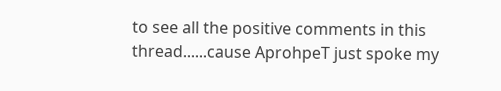to see all the positive comments in this thread......cause AprohpeT just spoke my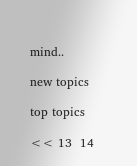mind..

new topics

top topics

<< 13  14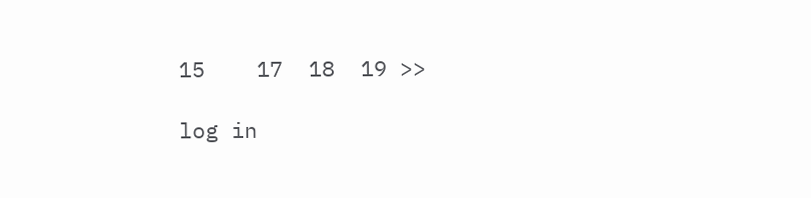15    17  18  19 >>

log in